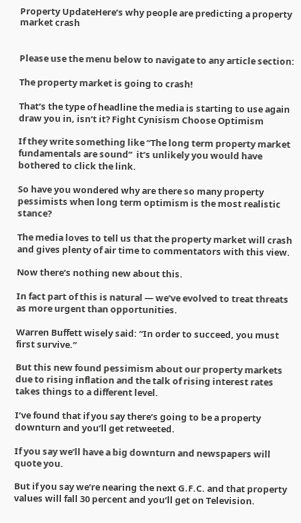Property UpdateHere’s why people are predicting a property market crash


Please use the menu below to navigate to any article section:

The property market is going to crash!

That’s the type of headline the media is starting to use again draw you in, isn’t it? Fight Cynisism Choose Optimism

If they write something like “The long term property market fundamentals are sound”  it’s unlikely you would have bothered to click the link.

So have you wondered why are there so many property pessimists when long term optimism is the most realistic stance?

The media loves to tell us that the property market will crash and gives plenty of air time to commentators with this view.

Now there’s nothing new about this.

In fact part of this is natural — we’ve evolved to treat threats as more urgent than opportunities.

Warren Buffett wisely said: “In order to succeed, you must first survive.”

But this new found pessimism about our property markets due to rising inflation and the talk of rising interest rates takes things to a different level.

I’ve found that if you say there’s going to be a property downturn and you’ll get retweeted.

If you say we’ll have a big downturn and newspapers will quote you.

But if you say we’re nearing the next G.F.C. and that property values will fall 30 percent and you’ll get on Television.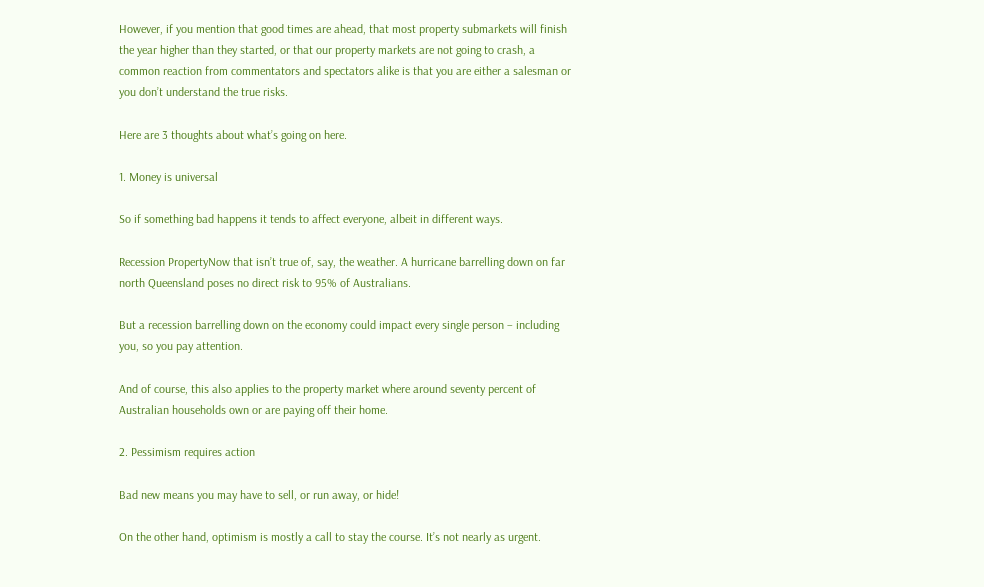However, if you mention that good times are ahead, that most property submarkets will finish the year higher than they started, or that our property markets are not going to crash, a common reaction from commentators and spectators alike is that you are either a salesman or you don’t understand the true risks.

Here are 3 thoughts about what’s going on here.

1. Money is universal

So if something bad happens it tends to affect everyone, albeit in different ways.

Recession PropertyNow that isn’t true of, say, the weather. A hurricane barrelling down on far north Queensland poses no direct risk to 95% of Australians.

But a recession barrelling down on the economy could impact every single person – including you, so you pay attention.

And of course, this also applies to the property market where around seventy percent of Australian households own or are paying off their home.

2. Pessimism requires action

Bad new means you may have to sell, or run away, or hide!

On the other hand, optimism is mostly a call to stay the course. It’s not nearly as urgent.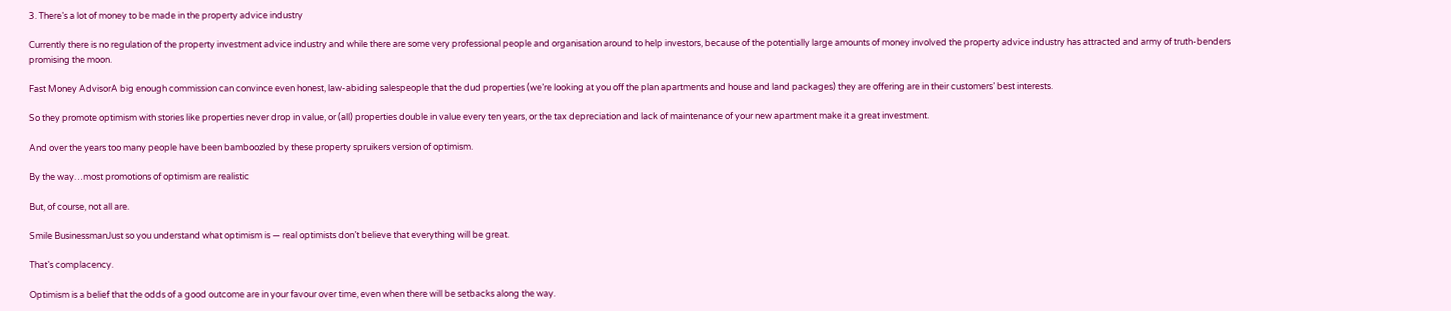3. There’s a lot of money to be made in the property advice industry

Currently there is no regulation of the property investment advice industry and while there are some very professional people and organisation around to help investors, because of the potentially large amounts of money involved the property advice industry has attracted and army of truth-benders promising the moon.

Fast Money AdvisorA big enough commission can convince even honest, law-abiding salespeople that the dud properties (we’re looking at you off the plan apartments and house and land packages) they are offering are in their customers’ best interests.

So they promote optimism with stories like properties never drop in value, or (all) properties double in value every ten years, or the tax depreciation and lack of maintenance of your new apartment make it a great investment.

And over the years too many people have been bamboozled by these property spruikers version of optimism.

By the way…most promotions of optimism are realistic

But, of course, not all are.

Smile BusinessmanJust so you understand what optimism is — real optimists don’t believe that everything will be great.

That’s complacency.

Optimism is a belief that the odds of a good outcome are in your favour over time, even when there will be setbacks along the way.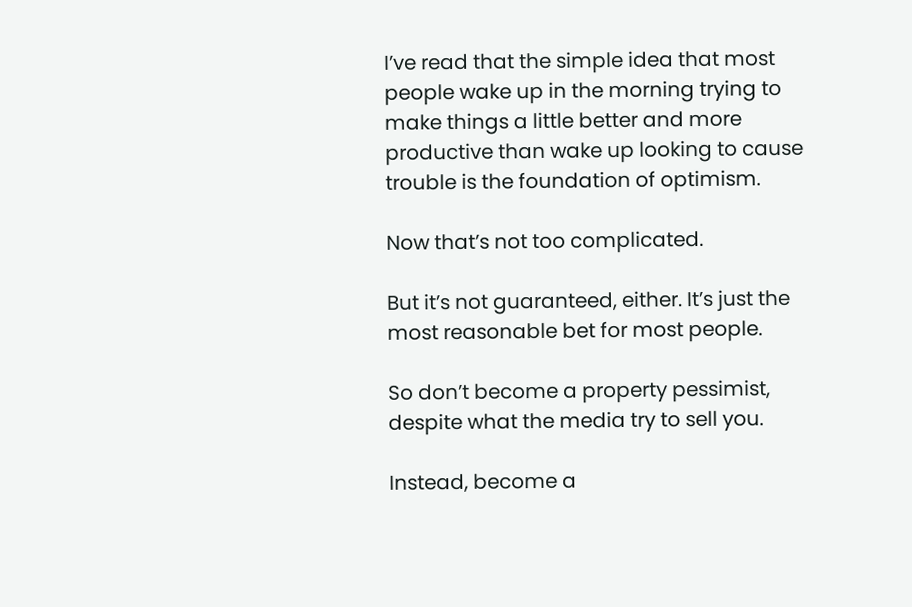I’ve read that the simple idea that most people wake up in the morning trying to make things a little better and more productive than wake up looking to cause trouble is the foundation of optimism.

Now that’s not too complicated.

But it’s not guaranteed, either. It’s just the most reasonable bet for most people.

So don’t become a property pessimist, despite what the media try to sell you.

Instead, become a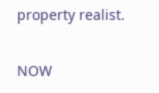property realist.

NOW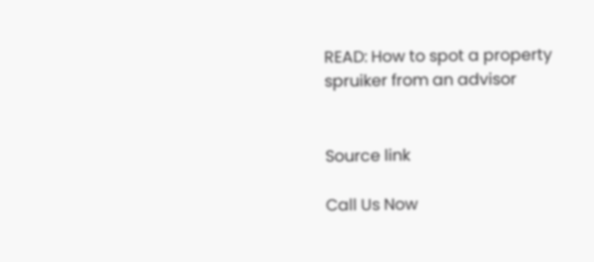READ: How to spot a property spruiker from an advisor


Source link

Call Us Now